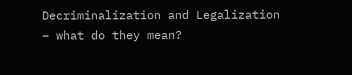Decriminalization and Legalization – what do they mean?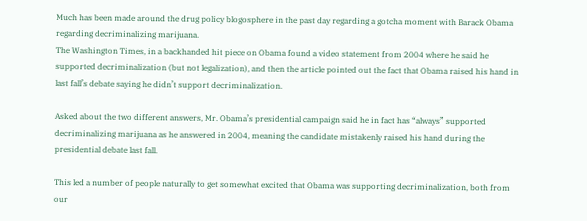Much has been made around the drug policy blogosphere in the past day regarding a gotcha moment with Barack Obama regarding decriminalizing marijuana.
The Washington Times, in a backhanded hit piece on Obama found a video statement from 2004 where he said he supported decriminalization (but not legalization), and then the article pointed out the fact that Obama raised his hand in last fall’s debate saying he didn’t support decriminalization.

Asked about the two different answers, Mr. Obama’s presidential campaign said he in fact has “always” supported decriminalizing marijuana as he answered in 2004, meaning the candidate mistakenly raised his hand during the presidential debate last fall.

This led a number of people naturally to get somewhat excited that Obama was supporting decriminalization, both from our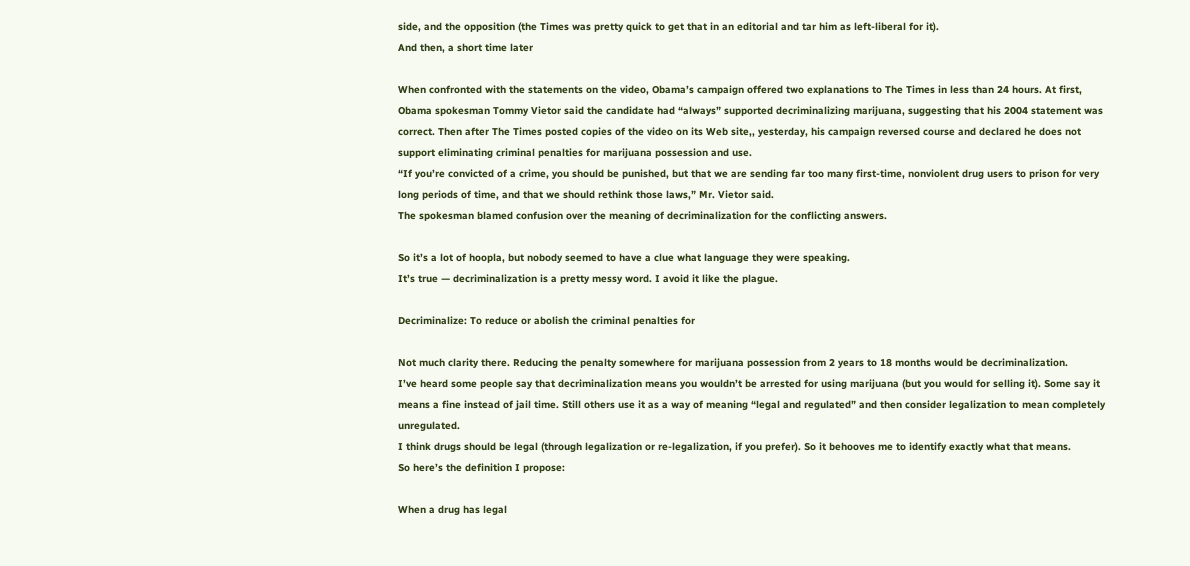side, and the opposition (the Times was pretty quick to get that in an editorial and tar him as left-liberal for it).
And then, a short time later

When confronted with the statements on the video, Obama’s campaign offered two explanations to The Times in less than 24 hours. At first, Obama spokesman Tommy Vietor said the candidate had “always” supported decriminalizing marijuana, suggesting that his 2004 statement was correct. Then after The Times posted copies of the video on its Web site,, yesterday, his campaign reversed course and declared he does not support eliminating criminal penalties for marijuana possession and use.
“If you’re convicted of a crime, you should be punished, but that we are sending far too many first-time, nonviolent drug users to prison for very long periods of time, and that we should rethink those laws,” Mr. Vietor said.
The spokesman blamed confusion over the meaning of decriminalization for the conflicting answers.

So it’s a lot of hoopla, but nobody seemed to have a clue what language they were speaking.
It’s true — decriminalization is a pretty messy word. I avoid it like the plague.

Decriminalize: To reduce or abolish the criminal penalties for

Not much clarity there. Reducing the penalty somewhere for marijuana possession from 2 years to 18 months would be decriminalization.
I’ve heard some people say that decriminalization means you wouldn’t be arrested for using marijuana (but you would for selling it). Some say it means a fine instead of jail time. Still others use it as a way of meaning “legal and regulated” and then consider legalization to mean completely unregulated.
I think drugs should be legal (through legalization or re-legalization, if you prefer). So it behooves me to identify exactly what that means.
So here’s the definition I propose:

When a drug has legal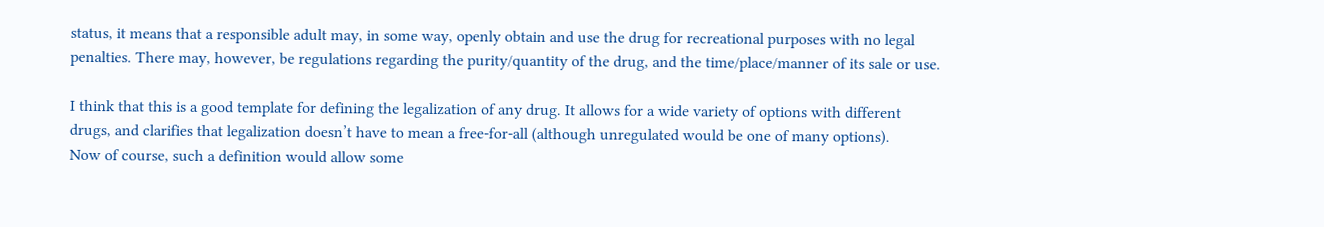status, it means that a responsible adult may, in some way, openly obtain and use the drug for recreational purposes with no legal penalties. There may, however, be regulations regarding the purity/quantity of the drug, and the time/place/manner of its sale or use.

I think that this is a good template for defining the legalization of any drug. It allows for a wide variety of options with different drugs, and clarifies that legalization doesn’t have to mean a free-for-all (although unregulated would be one of many options).
Now of course, such a definition would allow some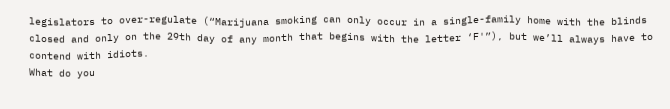legislators to over-regulate (“Marijuana smoking can only occur in a single-family home with the blinds closed and only on the 29th day of any month that begins with the letter ‘F'”), but we’ll always have to contend with idiots.
What do you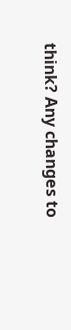think? Any changes to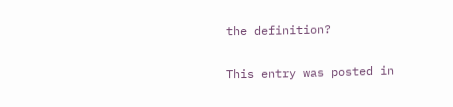the definition?

This entry was posted in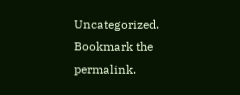Uncategorized. Bookmark the permalink.